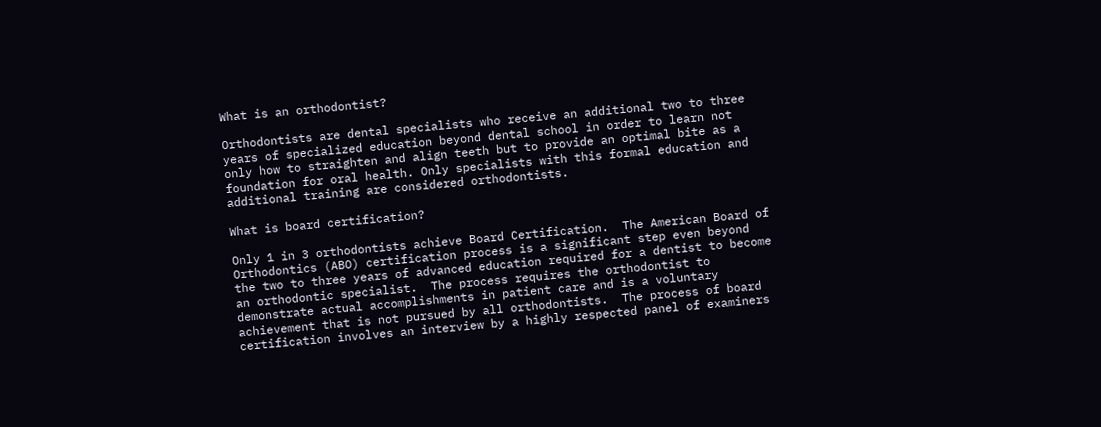What is an orthodontist?

Orthodontists are dental specialists who receive an additional two to three years of specialized education beyond dental school in order to learn not only how to straighten and align teeth but to provide an optimal bite as a foundation for oral health. Only specialists with this formal education and additional training are considered orthodontists.

What is board certification?

Only 1 in 3 orthodontists achieve Board Certification.  The American Board of Orthodontics (ABO) certification process is a significant step even beyond the two to three years of advanced education required for a dentist to become an orthodontic specialist.  The process requires the orthodontist to demonstrate actual accomplishments in patient care and is a voluntary achievement that is not pursued by all orthodontists.  The process of board certification involves an interview by a highly respected panel of examiners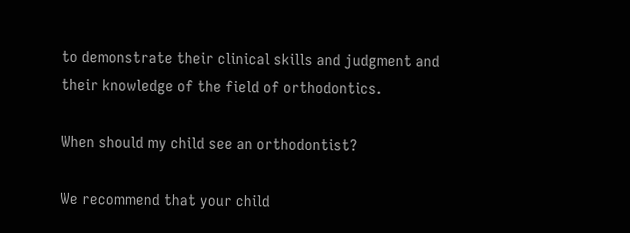to demonstrate their clinical skills and judgment and their knowledge of the field of orthodontics.

When should my child see an orthodontist?

We recommend that your child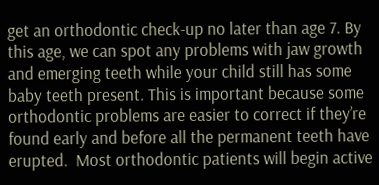get an orthodontic check-up no later than age 7. By this age, we can spot any problems with jaw growth and emerging teeth while your child still has some baby teeth present. This is important because some orthodontic problems are easier to correct if they’re found early and before all the permanent teeth have erupted.  Most orthodontic patients will begin active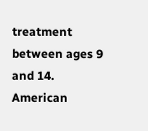treatment between ages 9 and 14.
American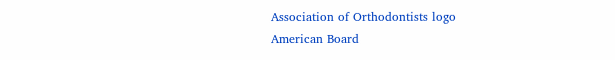Association of Orthodontists logo
American Board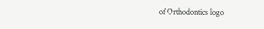of Orthodontics logo